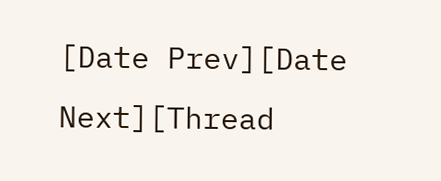[Date Prev][Date Next][Thread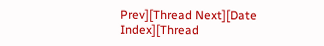Prev][Thread Next][Date Index][Thread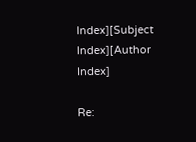Index][Subject Index][Author Index]

Re: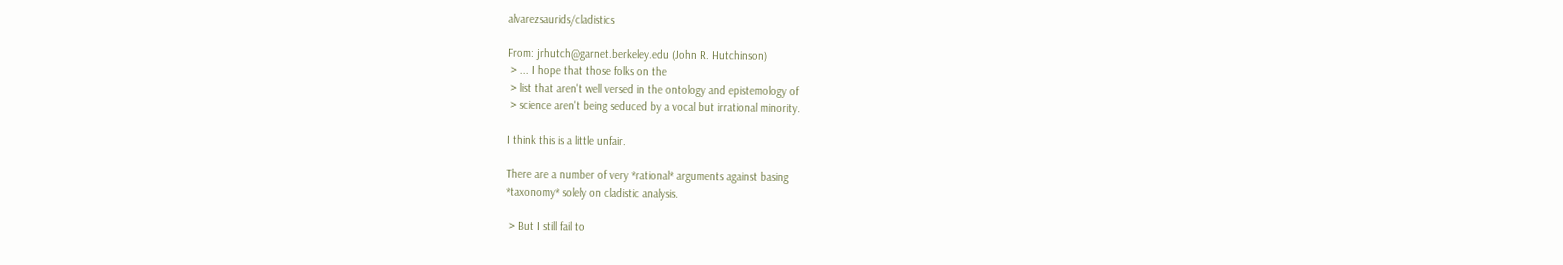alvarezsaurids/cladistics

From: jrhutch@garnet.berkeley.edu (John R. Hutchinson)
 > ... I hope that those folks on the
 > list that aren't well versed in the ontology and epistemology of
 > science aren't being seduced by a vocal but irrational minority.

I think this is a little unfair.

There are a number of very *rational* arguments against basing
*taxonomy* solely on cladistic analysis.

 > But I still fail to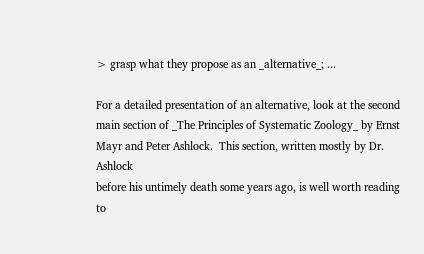> grasp what they propose as an _alternative_; ...

For a detailed presentation of an alternative, look at the second
main section of _The Principles of Systematic Zoology_ by Ernst
Mayr and Peter Ashlock.  This section, written mostly by Dr. Ashlock
before his untimely death some years ago, is well worth reading to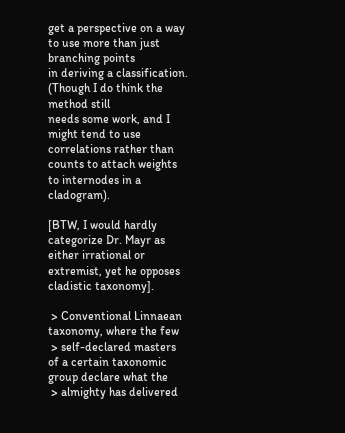get a perspective on a way to use more than just branching points
in deriving a classification.  (Though I do think the method still
needs some work, and I might tend to use correlations rather than
counts to attach weights to internodes in a cladogram).

[BTW, I would hardly categorize Dr. Mayr as either irrational or
extremist, yet he opposes cladistic taxonomy].

 > Conventional Linnaean taxonomy, where the few
 > self-declared masters of a certain taxonomic group declare what the
 > almighty has delivered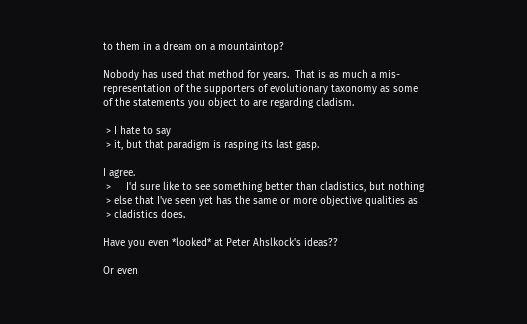to them in a dream on a mountaintop?

Nobody has used that method for years.  That is as much a mis-
representation of the supporters of evolutionary taxonomy as some
of the statements you object to are regarding cladism.

 > I hate to say
 > it, but that paradigm is rasping its last gasp.

I agree.
 >     I'd sure like to see something better than cladistics, but nothing
 > else that I've seen yet has the same or more objective qualities as
 > cladistics does.

Have you even *looked* at Peter Ahslkock's ideas??

Or even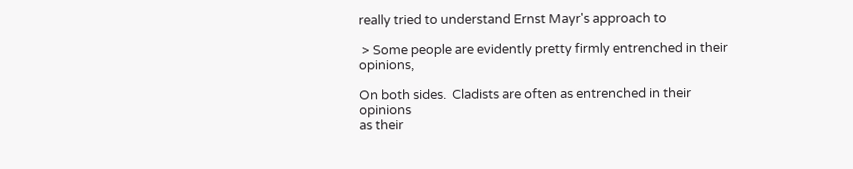really tried to understand Ernst Mayr's approach to

 > Some people are evidently pretty firmly entrenched in their opinions,

On both sides.  Cladists are often as entrenched in their opinions
as their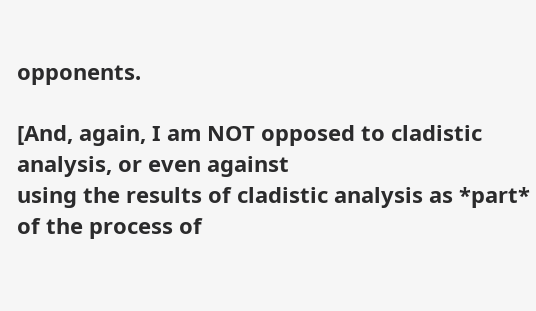opponents.

[And, again, I am NOT opposed to cladistic analysis, or even against
using the results of cladistic analysis as *part* of the process of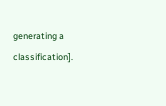generating a classification].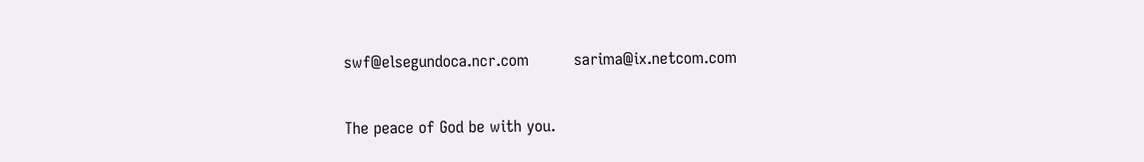swf@elsegundoca.ncr.com         sarima@ix.netcom.com

The peace of God be with you.